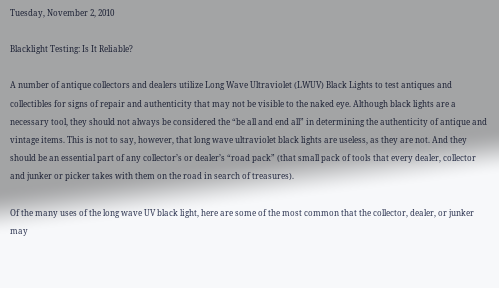Tuesday, November 2, 2010

Blacklight Testing: Is It Reliable?

A number of antique collectors and dealers utilize Long Wave Ultraviolet (LWUV) Black Lights to test antiques and collectibles for signs of repair and authenticity that may not be visible to the naked eye. Although black lights are a necessary tool, they should not always be considered the “be all and end all” in determining the authenticity of antique and vintage items. This is not to say, however, that long wave ultraviolet black lights are useless, as they are not. And they should be an essential part of any collector’s or dealer’s “road pack” (that small pack of tools that every dealer, collector and junker or picker takes with them on the road in search of treasures).

Of the many uses of the long wave UV black light, here are some of the most common that the collector, dealer, or junker may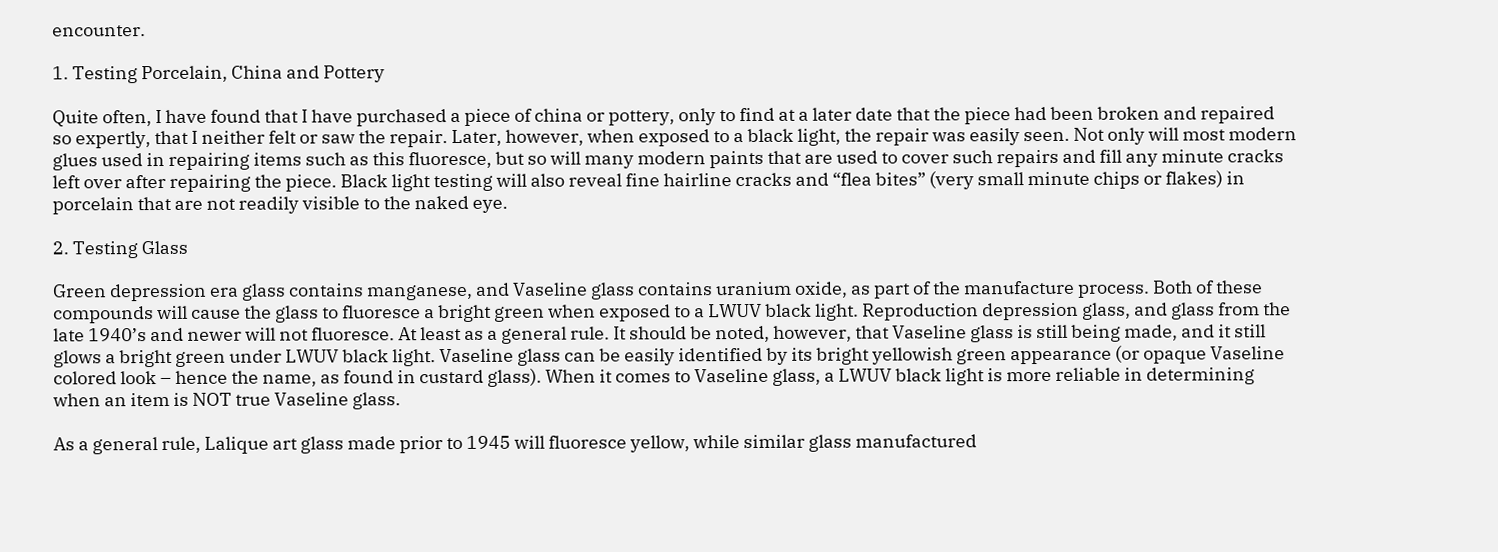encounter.

1. Testing Porcelain, China and Pottery

Quite often, I have found that I have purchased a piece of china or pottery, only to find at a later date that the piece had been broken and repaired so expertly, that I neither felt or saw the repair. Later, however, when exposed to a black light, the repair was easily seen. Not only will most modern glues used in repairing items such as this fluoresce, but so will many modern paints that are used to cover such repairs and fill any minute cracks left over after repairing the piece. Black light testing will also reveal fine hairline cracks and “flea bites” (very small minute chips or flakes) in porcelain that are not readily visible to the naked eye.

2. Testing Glass

Green depression era glass contains manganese, and Vaseline glass contains uranium oxide, as part of the manufacture process. Both of these compounds will cause the glass to fluoresce a bright green when exposed to a LWUV black light. Reproduction depression glass, and glass from the late 1940’s and newer will not fluoresce. At least as a general rule. It should be noted, however, that Vaseline glass is still being made, and it still glows a bright green under LWUV black light. Vaseline glass can be easily identified by its bright yellowish green appearance (or opaque Vaseline colored look – hence the name, as found in custard glass). When it comes to Vaseline glass, a LWUV black light is more reliable in determining when an item is NOT true Vaseline glass.

As a general rule, Lalique art glass made prior to 1945 will fluoresce yellow, while similar glass manufactured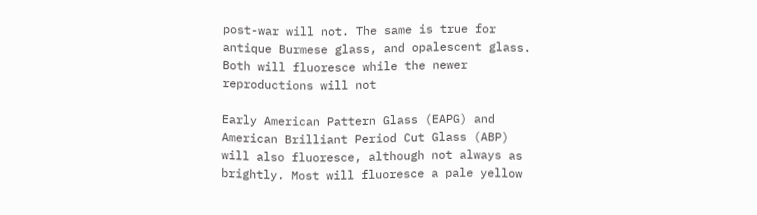post-war will not. The same is true for antique Burmese glass, and opalescent glass. Both will fluoresce while the newer reproductions will not

Early American Pattern Glass (EAPG) and American Brilliant Period Cut Glass (ABP) will also fluoresce, although not always as brightly. Most will fluoresce a pale yellow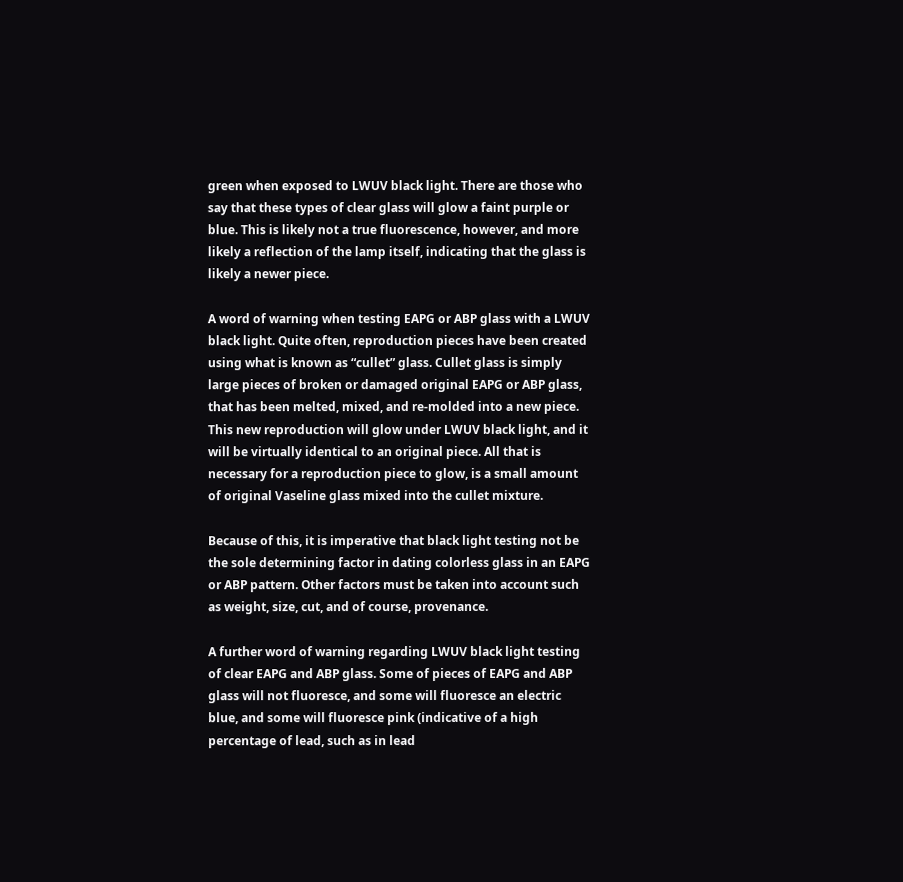green when exposed to LWUV black light. There are those who say that these types of clear glass will glow a faint purple or blue. This is likely not a true fluorescence, however, and more likely a reflection of the lamp itself, indicating that the glass is likely a newer piece.

A word of warning when testing EAPG or ABP glass with a LWUV black light. Quite often, reproduction pieces have been created using what is known as “cullet” glass. Cullet glass is simply large pieces of broken or damaged original EAPG or ABP glass, that has been melted, mixed, and re-molded into a new piece. This new reproduction will glow under LWUV black light, and it will be virtually identical to an original piece. All that is necessary for a reproduction piece to glow, is a small amount of original Vaseline glass mixed into the cullet mixture.

Because of this, it is imperative that black light testing not be the sole determining factor in dating colorless glass in an EAPG or ABP pattern. Other factors must be taken into account such as weight, size, cut, and of course, provenance.

A further word of warning regarding LWUV black light testing of clear EAPG and ABP glass. Some of pieces of EAPG and ABP glass will not fluoresce, and some will fluoresce an electric blue, and some will fluoresce pink (indicative of a high percentage of lead, such as in lead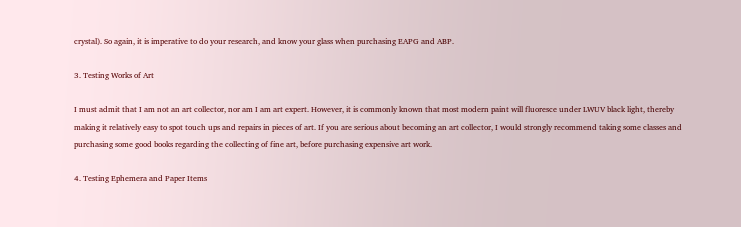crystal). So again, it is imperative to do your research, and know your glass when purchasing EAPG and ABP.

3. Testing Works of Art

I must admit that I am not an art collector, nor am I am art expert. However, it is commonly known that most modern paint will fluoresce under LWUV black light, thereby making it relatively easy to spot touch ups and repairs in pieces of art. If you are serious about becoming an art collector, I would strongly recommend taking some classes and purchasing some good books regarding the collecting of fine art, before purchasing expensive art work.

4. Testing Ephemera and Paper Items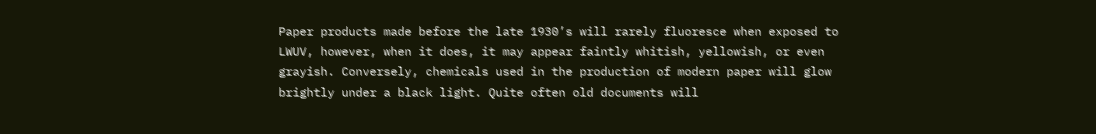Paper products made before the late 1930’s will rarely fluoresce when exposed to LWUV, however, when it does, it may appear faintly whitish, yellowish, or even grayish. Conversely, chemicals used in the production of modern paper will glow brightly under a black light. Quite often old documents will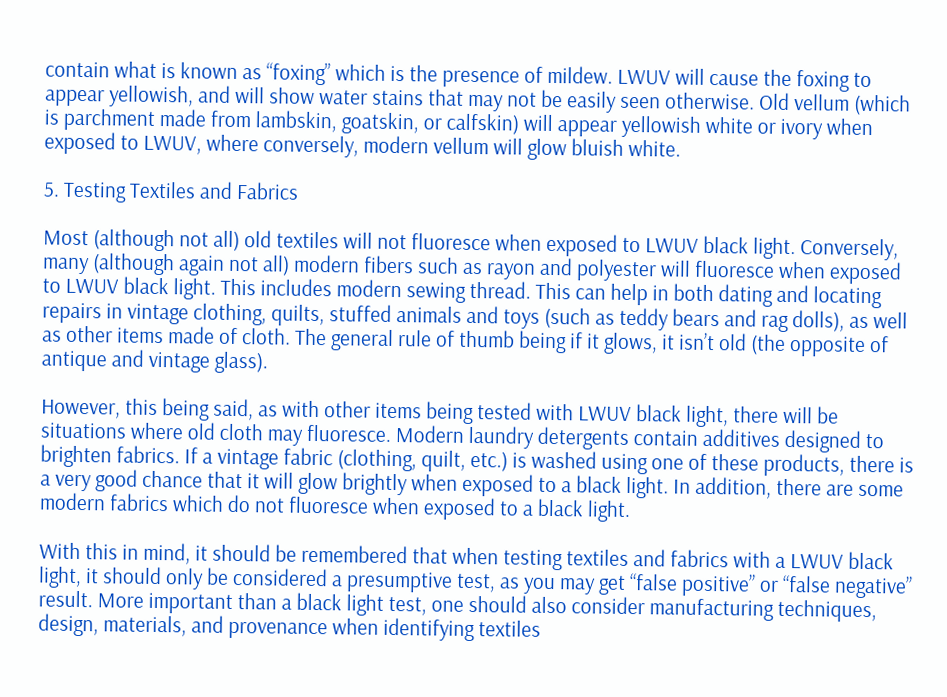contain what is known as “foxing” which is the presence of mildew. LWUV will cause the foxing to appear yellowish, and will show water stains that may not be easily seen otherwise. Old vellum (which is parchment made from lambskin, goatskin, or calfskin) will appear yellowish white or ivory when exposed to LWUV, where conversely, modern vellum will glow bluish white.

5. Testing Textiles and Fabrics

Most (although not all) old textiles will not fluoresce when exposed to LWUV black light. Conversely, many (although again not all) modern fibers such as rayon and polyester will fluoresce when exposed to LWUV black light. This includes modern sewing thread. This can help in both dating and locating repairs in vintage clothing, quilts, stuffed animals and toys (such as teddy bears and rag dolls), as well as other items made of cloth. The general rule of thumb being if it glows, it isn’t old (the opposite of antique and vintage glass).

However, this being said, as with other items being tested with LWUV black light, there will be situations where old cloth may fluoresce. Modern laundry detergents contain additives designed to brighten fabrics. If a vintage fabric (clothing, quilt, etc.) is washed using one of these products, there is a very good chance that it will glow brightly when exposed to a black light. In addition, there are some modern fabrics which do not fluoresce when exposed to a black light.

With this in mind, it should be remembered that when testing textiles and fabrics with a LWUV black light, it should only be considered a presumptive test, as you may get “false positive” or “false negative” result. More important than a black light test, one should also consider manufacturing techniques, design, materials, and provenance when identifying textiles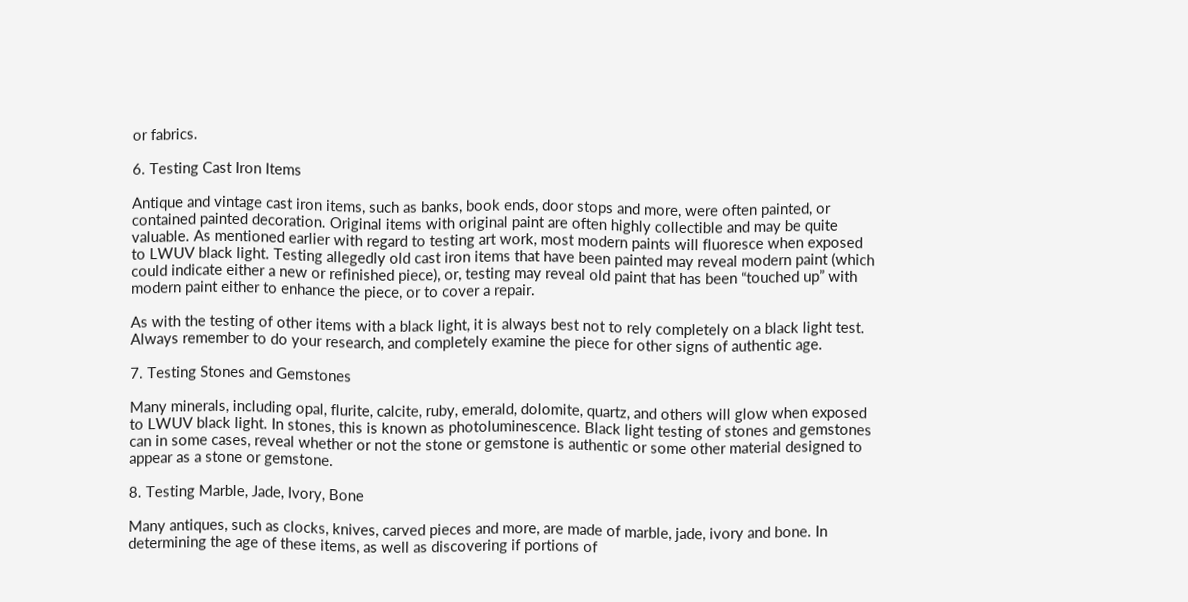or fabrics.

6. Testing Cast Iron Items

Antique and vintage cast iron items, such as banks, book ends, door stops and more, were often painted, or contained painted decoration. Original items with original paint are often highly collectible and may be quite valuable. As mentioned earlier with regard to testing art work, most modern paints will fluoresce when exposed to LWUV black light. Testing allegedly old cast iron items that have been painted may reveal modern paint (which could indicate either a new or refinished piece), or, testing may reveal old paint that has been “touched up” with modern paint either to enhance the piece, or to cover a repair.

As with the testing of other items with a black light, it is always best not to rely completely on a black light test. Always remember to do your research, and completely examine the piece for other signs of authentic age.

7. Testing Stones and Gemstones

Many minerals, including opal, flurite, calcite, ruby, emerald, dolomite, quartz, and others will glow when exposed to LWUV black light. In stones, this is known as photoluminescence. Black light testing of stones and gemstones can in some cases, reveal whether or not the stone or gemstone is authentic or some other material designed to appear as a stone or gemstone.

8. Testing Marble, Jade, Ivory, Bone

Many antiques, such as clocks, knives, carved pieces and more, are made of marble, jade, ivory and bone. In determining the age of these items, as well as discovering if portions of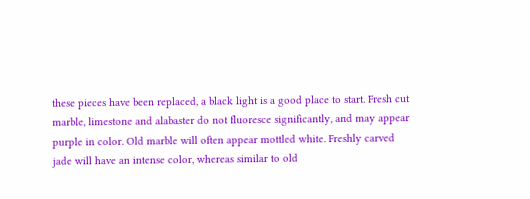these pieces have been replaced, a black light is a good place to start. Fresh cut marble, limestone and alabaster do not fluoresce significantly, and may appear purple in color. Old marble will often appear mottled white. Freshly carved jade will have an intense color, whereas similar to old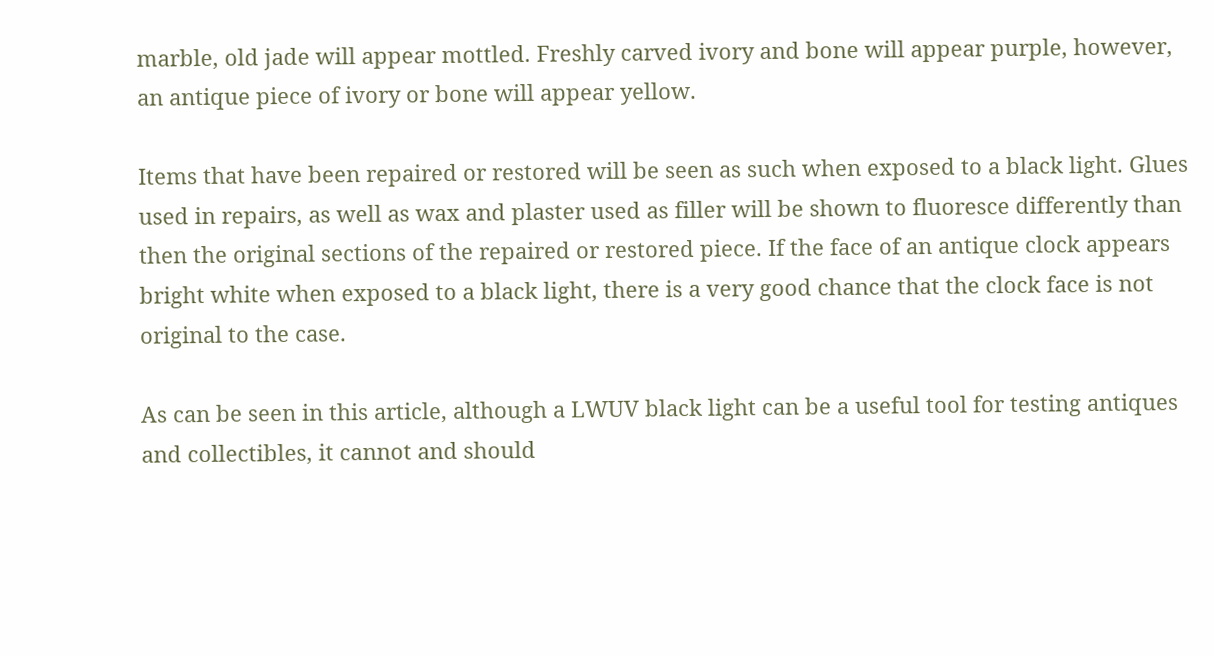marble, old jade will appear mottled. Freshly carved ivory and bone will appear purple, however, an antique piece of ivory or bone will appear yellow.

Items that have been repaired or restored will be seen as such when exposed to a black light. Glues used in repairs, as well as wax and plaster used as filler will be shown to fluoresce differently than then the original sections of the repaired or restored piece. If the face of an antique clock appears bright white when exposed to a black light, there is a very good chance that the clock face is not original to the case.

As can be seen in this article, although a LWUV black light can be a useful tool for testing antiques and collectibles, it cannot and should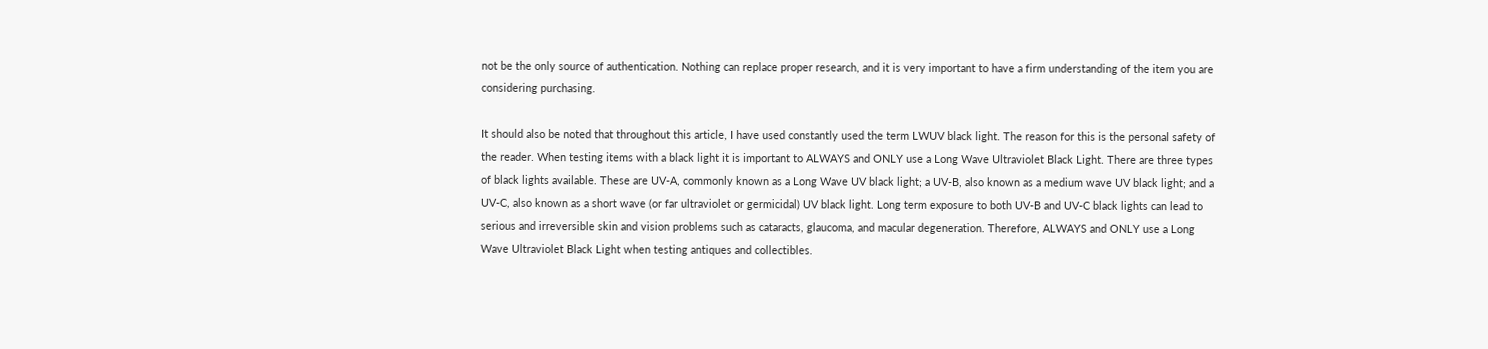not be the only source of authentication. Nothing can replace proper research, and it is very important to have a firm understanding of the item you are considering purchasing.

It should also be noted that throughout this article, I have used constantly used the term LWUV black light. The reason for this is the personal safety of the reader. When testing items with a black light it is important to ALWAYS and ONLY use a Long Wave Ultraviolet Black Light. There are three types of black lights available. These are UV-A, commonly known as a Long Wave UV black light; a UV-B, also known as a medium wave UV black light; and a UV-C, also known as a short wave (or far ultraviolet or germicidal) UV black light. Long term exposure to both UV-B and UV-C black lights can lead to serious and irreversible skin and vision problems such as cataracts, glaucoma, and macular degeneration. Therefore, ALWAYS and ONLY use a Long Wave Ultraviolet Black Light when testing antiques and collectibles.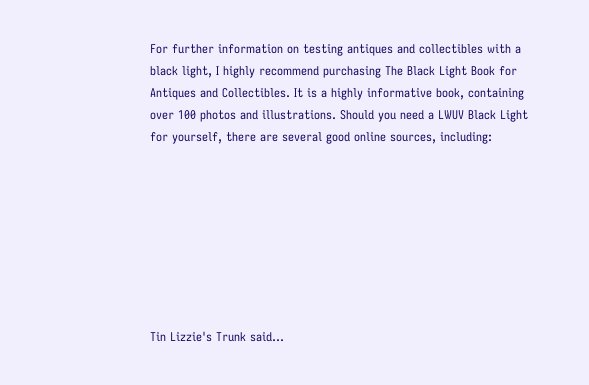For further information on testing antiques and collectibles with a black light, I highly recommend purchasing The Black Light Book for Antiques and Collectibles. It is a highly informative book, containing over 100 photos and illustrations. Should you need a LWUV Black Light for yourself, there are several good online sources, including:








Tin Lizzie's Trunk said...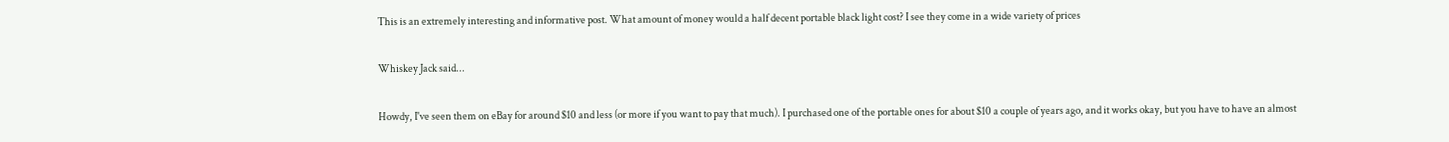This is an extremely interesting and informative post. What amount of money would a half decent portable black light cost? I see they come in a wide variety of prices

Whiskey Jack said...

Howdy, I've seen them on eBay for around $10 and less (or more if you want to pay that much). I purchased one of the portable ones for about $10 a couple of years ago, and it works okay, but you have to have an almost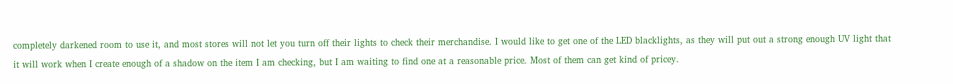completely darkened room to use it, and most stores will not let you turn off their lights to check their merchandise. I would like to get one of the LED blacklights, as they will put out a strong enough UV light that it will work when I create enough of a shadow on the item I am checking, but I am waiting to find one at a reasonable price. Most of them can get kind of pricey.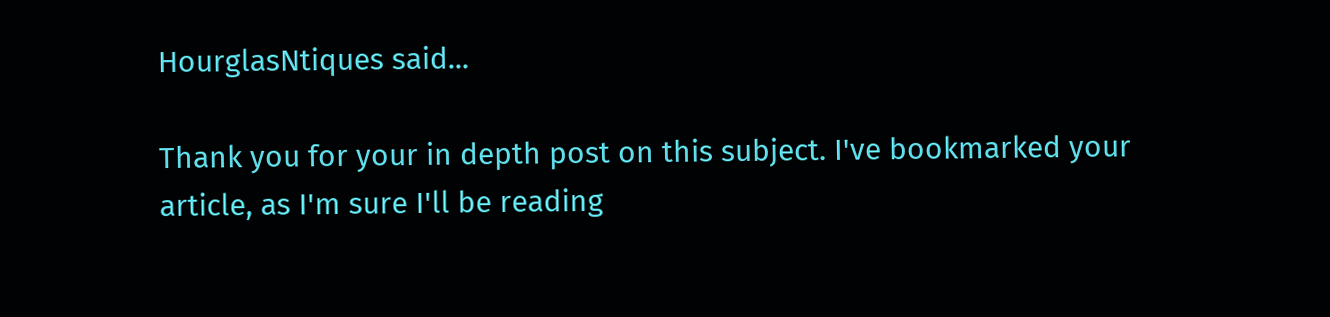HourglasNtiques said...

Thank you for your in depth post on this subject. I've bookmarked your article, as I'm sure I'll be reading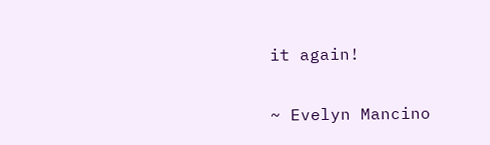it again!

~ Evelyn Mancino